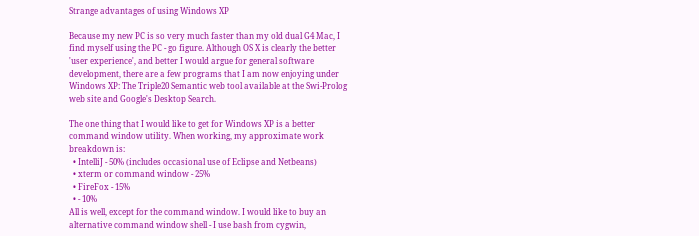Strange advantages of using Windows XP

Because my new PC is so very much faster than my old dual G4 Mac, I find myself using the PC - go figure. Although OS X is clearly the better 'user experience', and better I would argue for general software development, there are a few programs that I am now enjoying under Windows XP: The Triple20 Semantic web tool available at the Swi-Prolog web site and Google's Desktop Search.

The one thing that I would like to get for Windows XP is a better command window utility. When working, my approximate work breakdown is:
  • IntelliJ - 50% (includes occasional use of Eclipse and Netbeans)
  • xterm or command window - 25%
  • FireFox - 15%
  • - 10%
All is well, except for the command window. I would like to buy an alternative command window shell - I use bash from cygwin,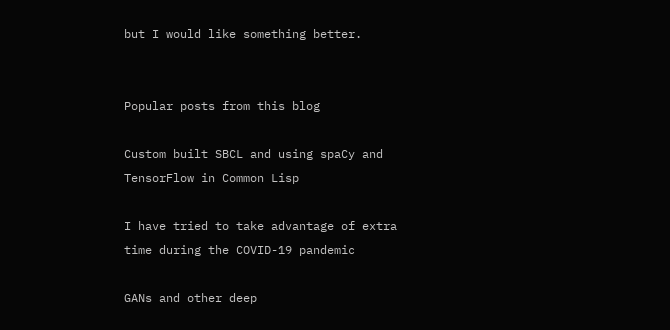but I would like something better.


Popular posts from this blog

Custom built SBCL and using spaCy and TensorFlow in Common Lisp

I have tried to take advantage of extra time during the COVID-19 pandemic

GANs and other deep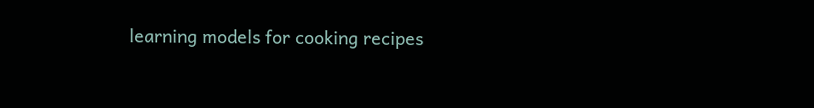learning models for cooking recipes